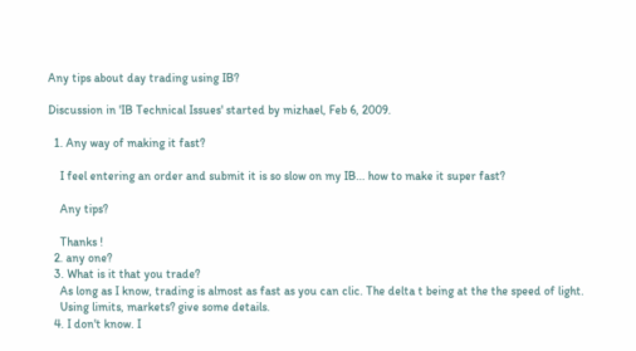Any tips about day trading using IB?

Discussion in 'IB Technical Issues' started by mizhael, Feb 6, 2009.

  1. Any way of making it fast?

    I feel entering an order and submit it is so slow on my IB... how to make it super fast?

    Any tips?

    Thanks !
  2. any one?
  3. What is it that you trade?
    As long as I know, trading is almost as fast as you can clic. The delta t being at the the speed of light.
    Using limits, markets? give some details.
  4. I don't know. I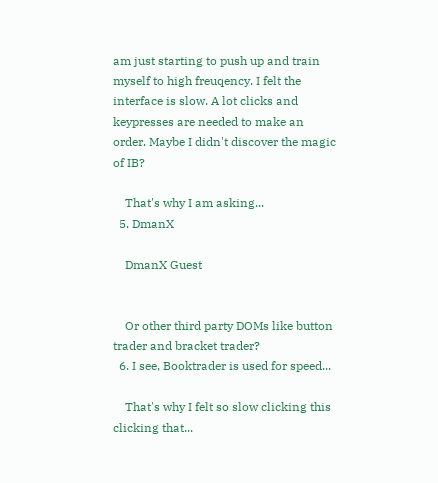am just starting to push up and train myself to high freuqency. I felt the interface is slow. A lot clicks and keypresses are needed to make an order. Maybe I didn't discover the magic of IB?

    That's why I am asking...
  5. DmanX

    DmanX Guest


    Or other third party DOMs like button trader and bracket trader?
  6. I see, Booktrader is used for speed...

    That's why I felt so slow clicking this clicking that...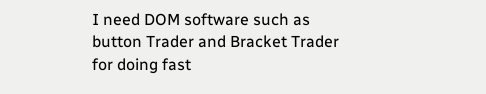I need DOM software such as button Trader and Bracket Trader for doing fast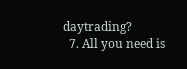daytrading?
  7. All you need is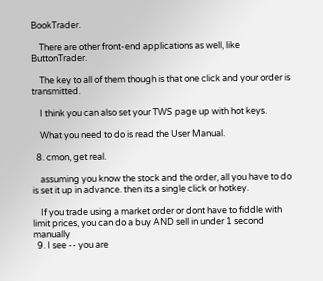BookTrader.

    There are other front-end applications as well, like ButtonTrader.

    The key to all of them though is that one click and your order is transmitted.

    I think you can also set your TWS page up with hot keys.

    What you need to do is read the User Manual.

  8. cmon, get real.

    assuming you know the stock and the order, all you have to do is set it up in advance. then its a single click or hotkey.

    If you trade using a market order or dont have to fiddle with limit prices, you can do a buy AND sell in under 1 second manually
  9. I see -- you are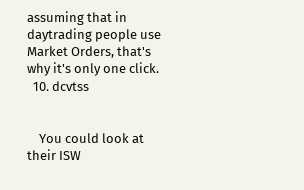assuming that in daytrading people use Market Orders, that's why it's only one click.
  10. dcvtss


    You could look at their ISW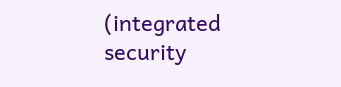(integrated security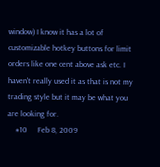window) I know it has a lot of customizable hotkey buttons for limit orders like one cent above ask etc. I haven't really used it as that is not my trading style but it may be what you are looking for.
    #10     Feb 8, 2009